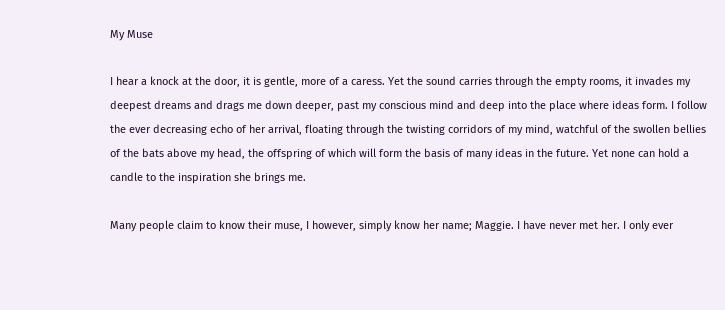My Muse

I hear a knock at the door, it is gentle, more of a caress. Yet the sound carries through the empty rooms, it invades my deepest dreams and drags me down deeper, past my conscious mind and deep into the place where ideas form. I follow the ever decreasing echo of her arrival, floating through the twisting corridors of my mind, watchful of the swollen bellies of the bats above my head, the offspring of which will form the basis of many ideas in the future. Yet none can hold a candle to the inspiration she brings me.

Many people claim to know their muse, I however, simply know her name; Maggie. I have never met her. I only ever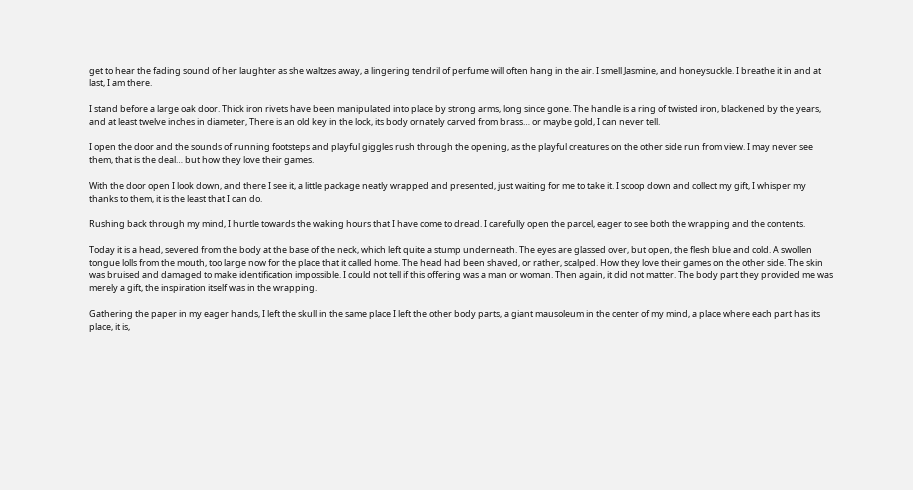get to hear the fading sound of her laughter as she waltzes away, a lingering tendril of perfume will often hang in the air. I smell Jasmine, and honeysuckle. I breathe it in and at last, I am there.

I stand before a large oak door. Thick iron rivets have been manipulated into place by strong arms, long since gone. The handle is a ring of twisted iron, blackened by the years, and at least twelve inches in diameter, There is an old key in the lock, its body ornately carved from brass… or maybe gold, I can never tell.

I open the door and the sounds of running footsteps and playful giggles rush through the opening, as the playful creatures on the other side run from view. I may never see them, that is the deal… but how they love their games.

With the door open I look down, and there I see it, a little package neatly wrapped and presented, just waiting for me to take it. I scoop down and collect my gift, I whisper my thanks to them, it is the least that I can do.

Rushing back through my mind, I hurtle towards the waking hours that I have come to dread. I carefully open the parcel, eager to see both the wrapping and the contents.

Today it is a head, severed from the body at the base of the neck, which left quite a stump underneath. The eyes are glassed over, but open, the flesh blue and cold. A swollen tongue lolls from the mouth, too large now for the place that it called home. The head had been shaved, or rather, scalped. How they love their games on the other side. The skin was bruised and damaged to make identification impossible. I could not tell if this offering was a man or woman. Then again, it did not matter. The body part they provided me was merely a gift, the inspiration itself was in the wrapping.

Gathering the paper in my eager hands, I left the skull in the same place I left the other body parts, a giant mausoleum in the center of my mind, a place where each part has its place, it is,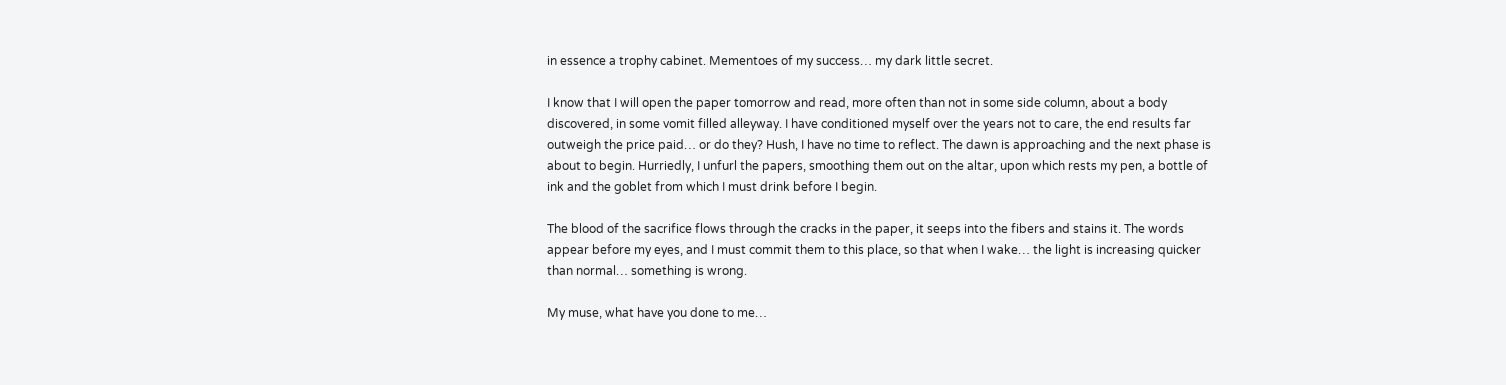in essence a trophy cabinet. Mementoes of my success… my dark little secret.

I know that I will open the paper tomorrow and read, more often than not in some side column, about a body discovered, in some vomit filled alleyway. I have conditioned myself over the years not to care, the end results far outweigh the price paid… or do they? Hush, I have no time to reflect. The dawn is approaching and the next phase is about to begin. Hurriedly, I unfurl the papers, smoothing them out on the altar, upon which rests my pen, a bottle of ink and the goblet from which I must drink before I begin.

The blood of the sacrifice flows through the cracks in the paper, it seeps into the fibers and stains it. The words appear before my eyes, and I must commit them to this place, so that when I wake… the light is increasing quicker than normal… something is wrong.

My muse, what have you done to me…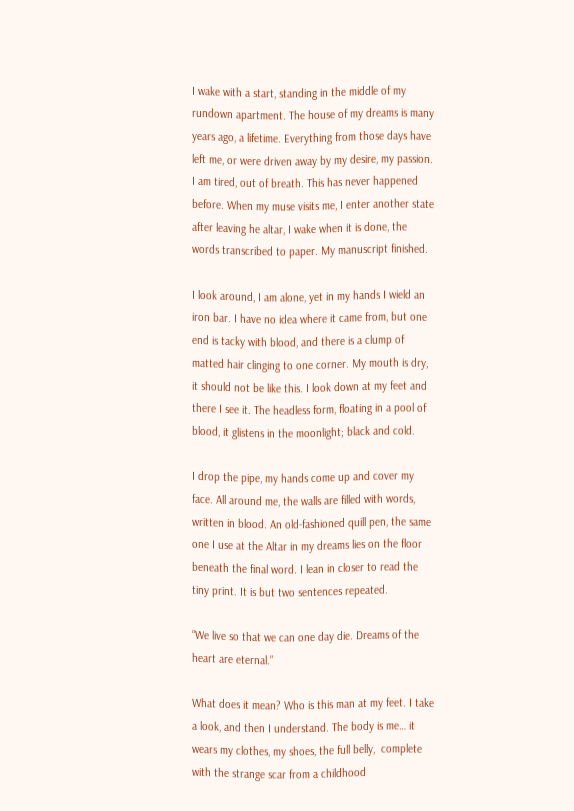I wake with a start, standing in the middle of my rundown apartment. The house of my dreams is many years ago, a lifetime. Everything from those days have left me, or were driven away by my desire, my passion. I am tired, out of breath. This has never happened before. When my muse visits me, I enter another state after leaving he altar, I wake when it is done, the words transcribed to paper. My manuscript finished.

I look around, I am alone, yet in my hands I wield an iron bar. I have no idea where it came from, but one end is tacky with blood, and there is a clump of matted hair clinging to one corner. My mouth is dry, it should not be like this. I look down at my feet and there I see it. The headless form, floating in a pool of blood, it glistens in the moonlight; black and cold.

I drop the pipe, my hands come up and cover my face. All around me, the walls are filled with words, written in blood. An old-fashioned quill pen, the same one I use at the Altar in my dreams lies on the floor beneath the final word. I lean in closer to read the tiny print. It is but two sentences repeated.

“We live so that we can one day die. Dreams of the heart are eternal.”

What does it mean? Who is this man at my feet. I take a look, and then I understand. The body is me… it wears my clothes, my shoes, the full belly,  complete with the strange scar from a childhood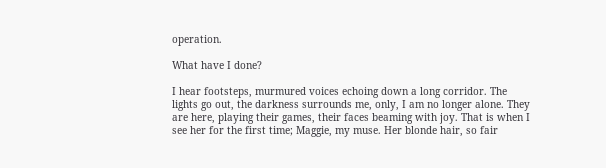operation.

What have I done?

I hear footsteps, murmured voices echoing down a long corridor. The lights go out, the darkness surrounds me, only, I am no longer alone. They are here, playing their games, their faces beaming with joy. That is when I see her for the first time; Maggie, my muse. Her blonde hair, so fair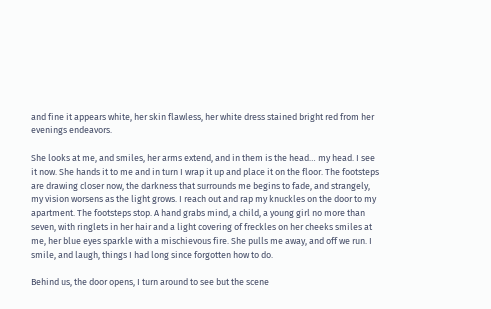and fine it appears white, her skin flawless, her white dress stained bright red from her evenings endeavors.

She looks at me, and smiles, her arms extend, and in them is the head… my head. I see it now. She hands it to me and in turn I wrap it up and place it on the floor. The footsteps are drawing closer now, the darkness that surrounds me begins to fade, and strangely, my vision worsens as the light grows. I reach out and rap my knuckles on the door to my apartment. The footsteps stop. A hand grabs mind, a child, a young girl no more than seven, with ringlets in her hair and a light covering of freckles on her cheeks smiles at me, her blue eyes sparkle with a mischievous fire. She pulls me away, and off we run. I smile, and laugh, things I had long since forgotten how to do.

Behind us, the door opens, I turn around to see but the scene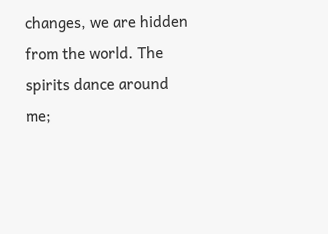changes, we are hidden from the world. The spirits dance around me;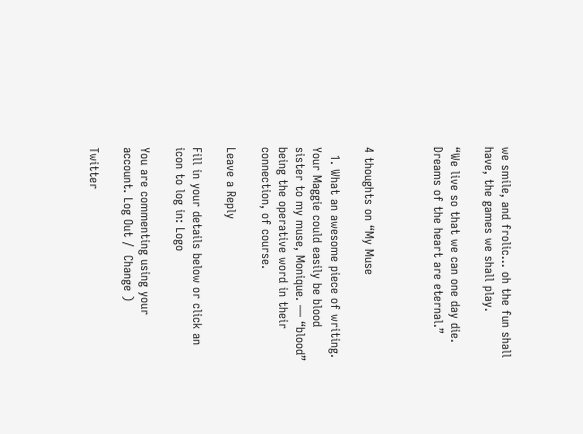we smile, and frolic… oh the fun shall have, the games we shall play.

“We live so that we can one day die. Dreams of the heart are eternal.”



4 thoughts on “My Muse

  1. What an awesome piece of writing. Your Maggie could easily be blood sister to my muse, Monique. — “blood” being the operative word in their connection, of course.

Leave a Reply

Fill in your details below or click an icon to log in: Logo

You are commenting using your account. Log Out /  Change )

Twitter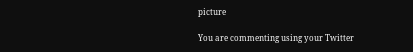picture

You are commenting using your Twitter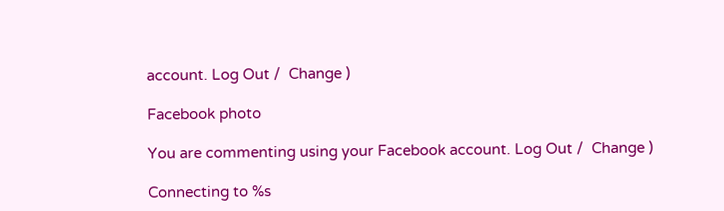account. Log Out /  Change )

Facebook photo

You are commenting using your Facebook account. Log Out /  Change )

Connecting to %s